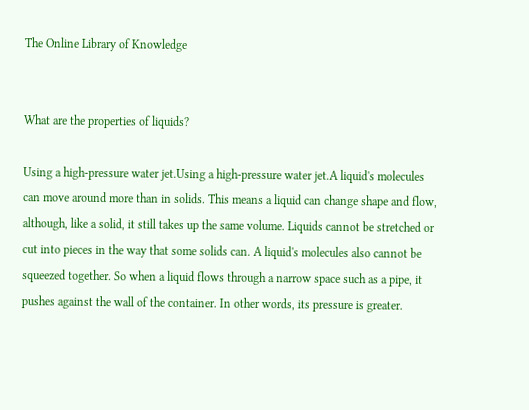The Online Library of Knowledge


What are the properties of liquids?

Using a high-pressure water jet.Using a high-pressure water jet.A liquid's molecules can move around more than in solids. This means a liquid can change shape and flow, although, like a solid, it still takes up the same volume. Liquids cannot be stretched or cut into pieces in the way that some solids can. A liquid's molecules also cannot be squeezed together. So when a liquid flows through a narrow space such as a pipe, it pushes against the wall of the container. In other words, its pressure is greater.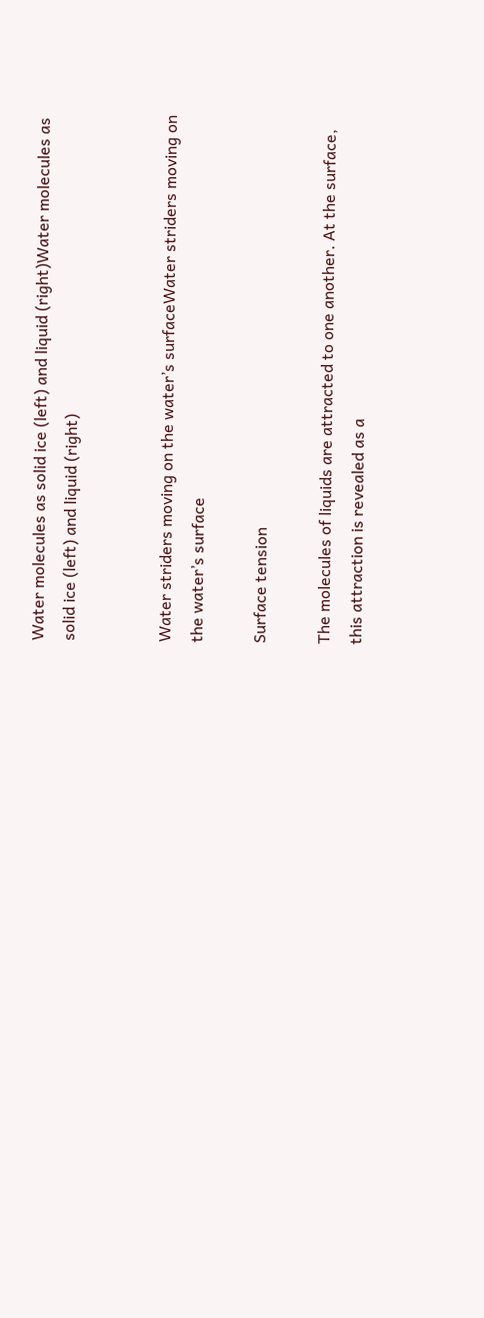Water molecules as solid ice (left) and liquid (right)Water molecules as solid ice (left) and liquid (right)


Water striders moving on the water’s surfaceWater striders moving on the water’s surface

Surface tension

The molecules of liquids are attracted to one another. At the surface, this attraction is revealed as a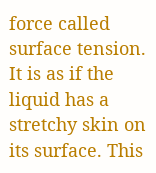force called surface tension. It is as if the liquid has a stretchy skin on its surface. This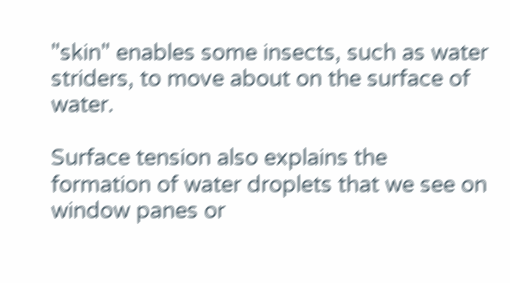"skin" enables some insects, such as water striders, to move about on the surface of water.

Surface tension also explains the formation of water droplets that we see on window panes or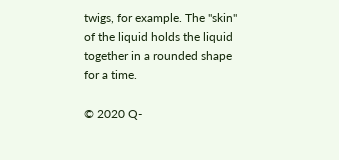twigs, for example. The "skin" of the liquid holds the liquid together in a rounded shape for a time.

© 2020 Q-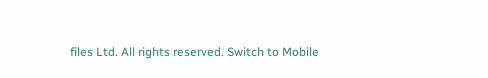files Ltd. All rights reserved. Switch to Mobile